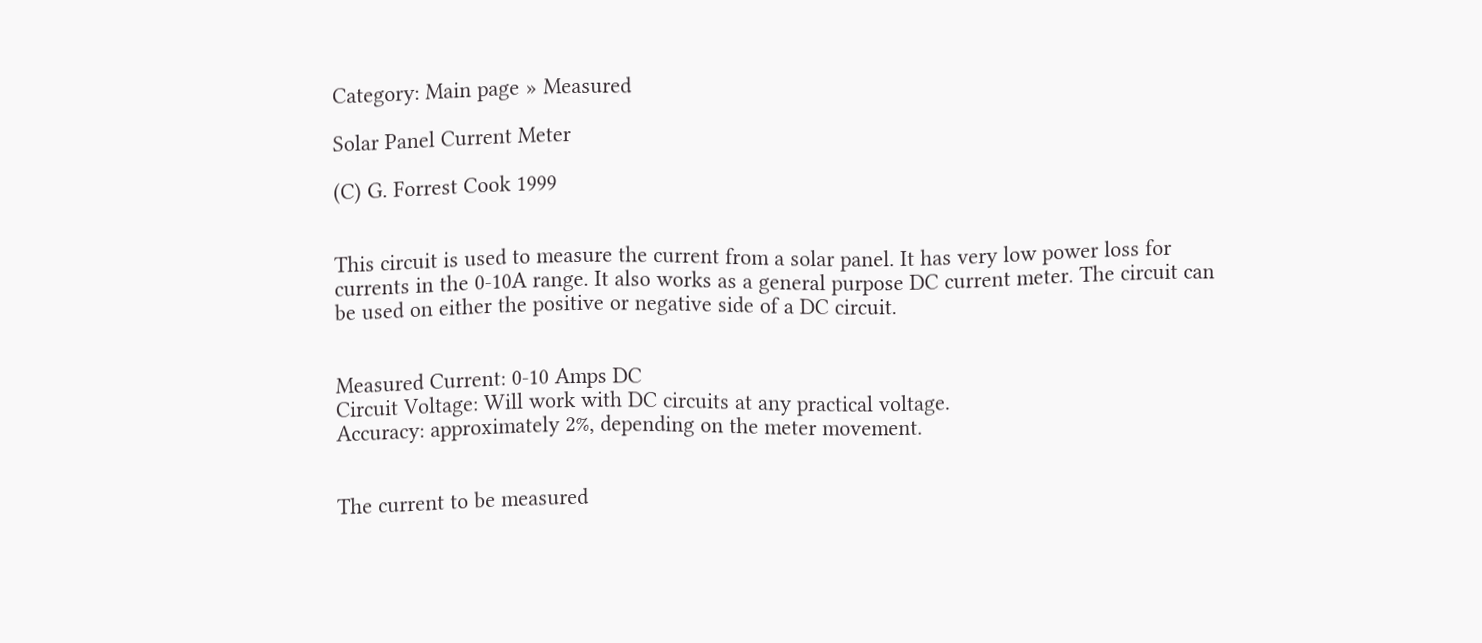Category: Main page » Measured

Solar Panel Current Meter

(C) G. Forrest Cook 1999


This circuit is used to measure the current from a solar panel. It has very low power loss for currents in the 0-10A range. It also works as a general purpose DC current meter. The circuit can be used on either the positive or negative side of a DC circuit.


Measured Current: 0-10 Amps DC
Circuit Voltage: Will work with DC circuits at any practical voltage.
Accuracy: approximately 2%, depending on the meter movement.


The current to be measured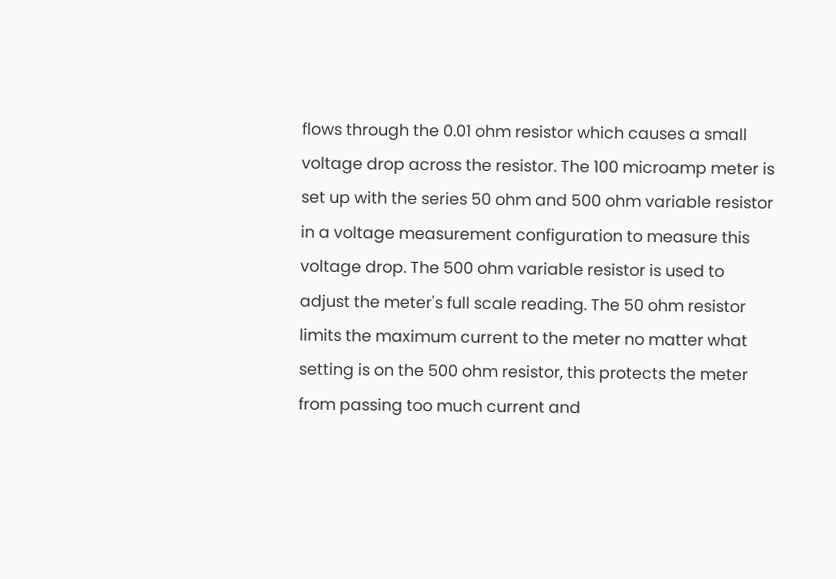flows through the 0.01 ohm resistor which causes a small voltage drop across the resistor. The 100 microamp meter is set up with the series 50 ohm and 500 ohm variable resistor in a voltage measurement configuration to measure this voltage drop. The 500 ohm variable resistor is used to adjust the meter's full scale reading. The 50 ohm resistor limits the maximum current to the meter no matter what setting is on the 500 ohm resistor, this protects the meter from passing too much current and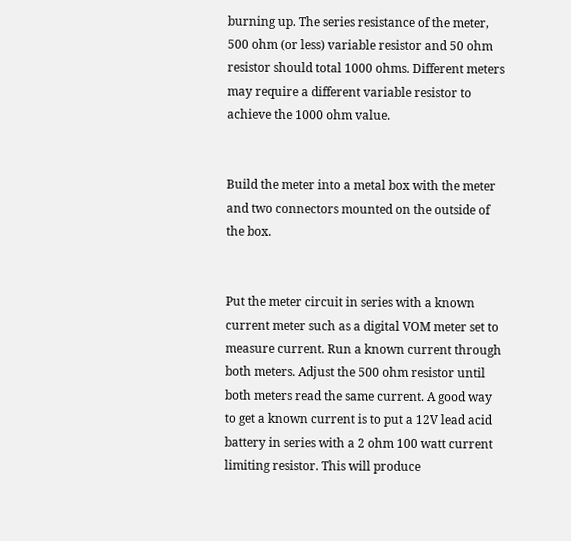burning up. The series resistance of the meter, 500 ohm (or less) variable resistor and 50 ohm resistor should total 1000 ohms. Different meters may require a different variable resistor to achieve the 1000 ohm value.


Build the meter into a metal box with the meter and two connectors mounted on the outside of the box.


Put the meter circuit in series with a known current meter such as a digital VOM meter set to measure current. Run a known current through both meters. Adjust the 500 ohm resistor until both meters read the same current. A good way to get a known current is to put a 12V lead acid battery in series with a 2 ohm 100 watt current limiting resistor. This will produce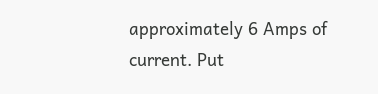approximately 6 Amps of current. Put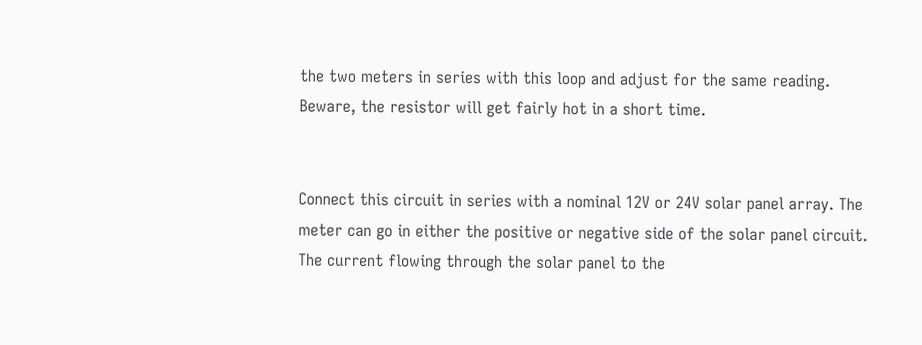the two meters in series with this loop and adjust for the same reading. Beware, the resistor will get fairly hot in a short time.


Connect this circuit in series with a nominal 12V or 24V solar panel array. The meter can go in either the positive or negative side of the solar panel circuit. The current flowing through the solar panel to the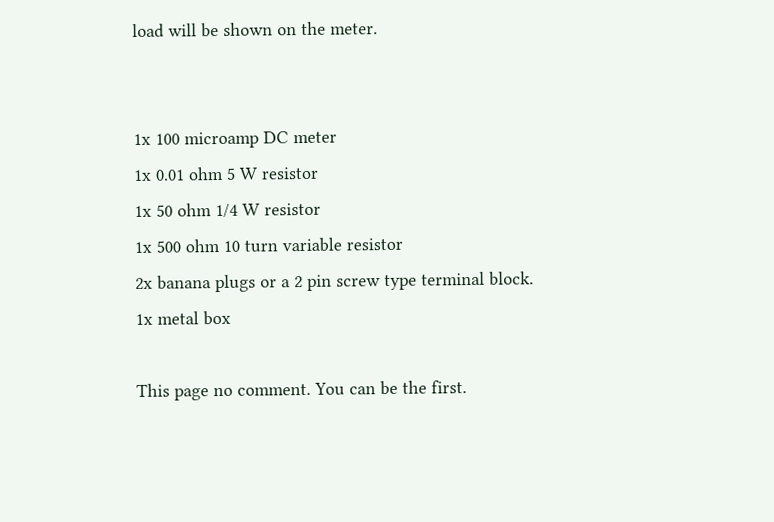load will be shown on the meter.


1x 100 microamp DC meter
1x 0.01 ohm 5 W resistor
1x 50 ohm 1/4 W resistor
1x 500 ohm 10 turn variable resistor
2x banana plugs or a 2 pin screw type terminal block.
1x metal box

This page no comment. You can be the first.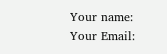Your name:
Your Email: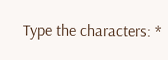Type the characters: *